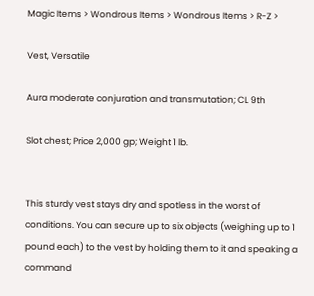Magic Items > Wondrous Items > Wondrous Items > R-Z >

Vest, Versatile

Aura moderate conjuration and transmutation; CL 9th

Slot chest; Price 2,000 gp; Weight 1 lb.


This sturdy vest stays dry and spotless in the worst of conditions. You can secure up to six objects (weighing up to 1 pound each) to the vest by holding them to it and speaking a command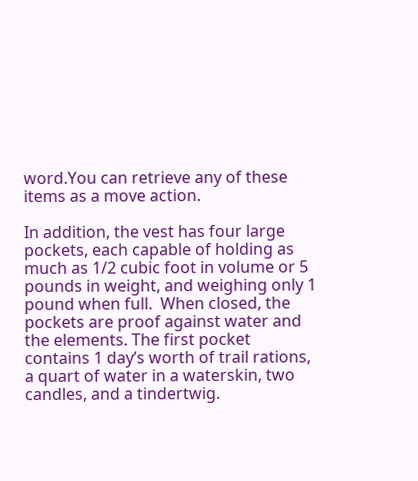word.You can retrieve any of these items as a move action.

In addition, the vest has four large pockets, each capable of holding as much as 1/2 cubic foot in volume or 5 pounds in weight, and weighing only 1 pound when full.  When closed, the pockets are proof against water and the elements. The first pocket contains 1 day’s worth of trail rations, a quart of water in a waterskin, two candles, and a tindertwig.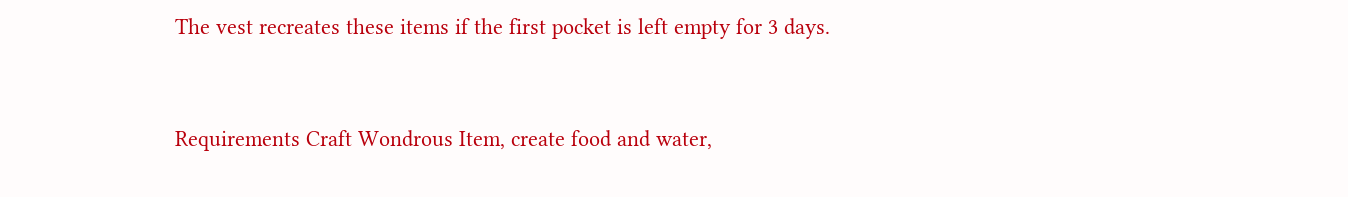The vest recreates these items if the first pocket is left empty for 3 days.


Requirements Craft Wondrous Item, create food and water,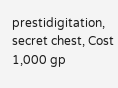prestidigitation, secret chest, Cost 1,000 gp